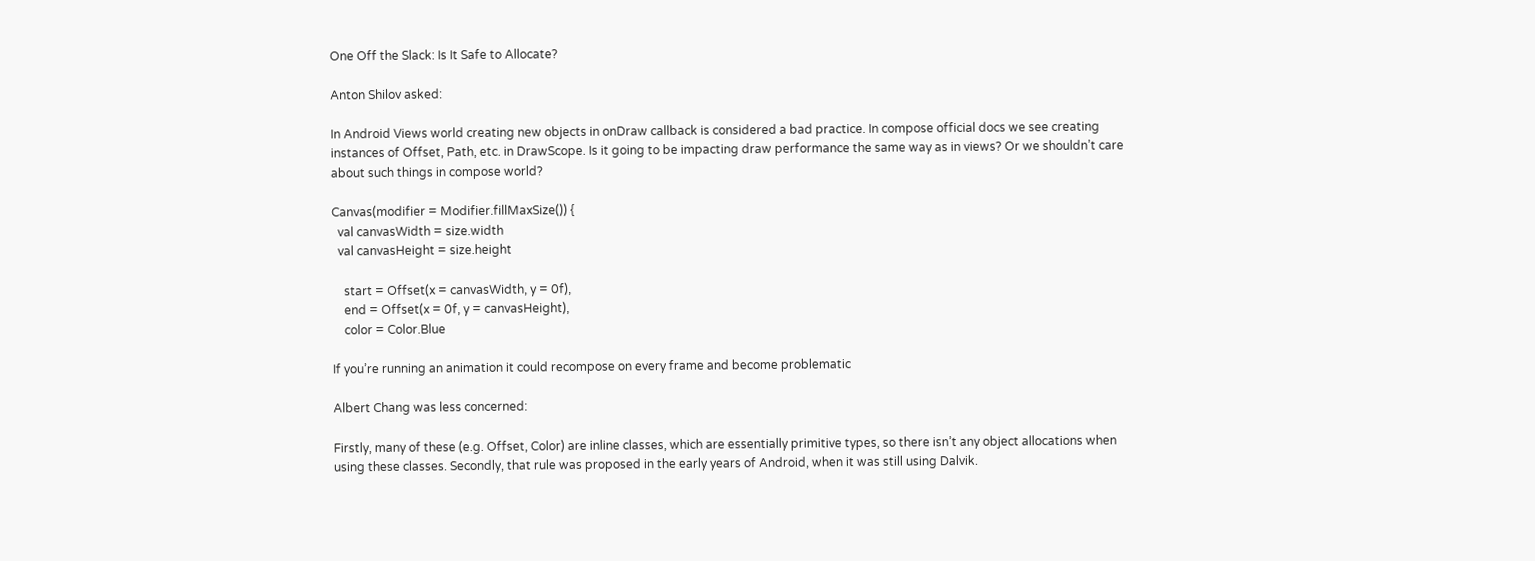One Off the Slack: Is It Safe to Allocate?

Anton Shilov asked:

In Android Views world creating new objects in onDraw callback is considered a bad practice. In compose official docs we see creating instances of Offset, Path, etc. in DrawScope. Is it going to be impacting draw performance the same way as in views? Or we shouldn’t care about such things in compose world?

Canvas(modifier = Modifier.fillMaxSize()) {
  val canvasWidth = size.width
  val canvasHeight = size.height

    start = Offset(x = canvasWidth, y = 0f),
    end = Offset(x = 0f, y = canvasHeight),
    color = Color.Blue

If you’re running an animation it could recompose on every frame and become problematic

Albert Chang was less concerned:

Firstly, many of these (e.g. Offset, Color) are inline classes, which are essentially primitive types, so there isn’t any object allocations when using these classes. Secondly, that rule was proposed in the early years of Android, when it was still using Dalvik.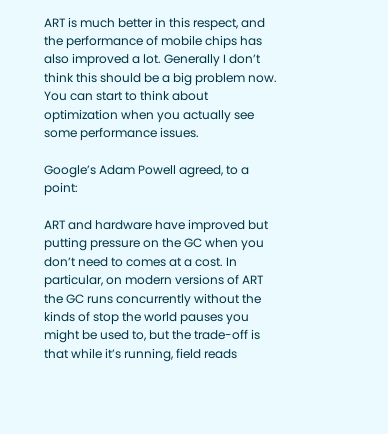ART is much better in this respect, and the performance of mobile chips has also improved a lot. Generally I don’t think this should be a big problem now. You can start to think about optimization when you actually see some performance issues.

Google’s Adam Powell agreed, to a point:

ART and hardware have improved but putting pressure on the GC when you don’t need to comes at a cost. In particular, on modern versions of ART the GC runs concurrently without the kinds of stop the world pauses you might be used to, but the trade-off is that while it’s running, field reads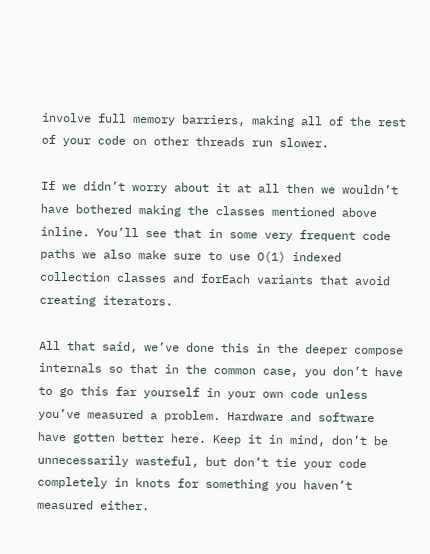involve full memory barriers, making all of the rest of your code on other threads run slower.

If we didn’t worry about it at all then we wouldn’t have bothered making the classes mentioned above inline. You’ll see that in some very frequent code paths we also make sure to use O(1) indexed collection classes and forEach variants that avoid creating iterators.

All that said, we’ve done this in the deeper compose internals so that in the common case, you don’t have to go this far yourself in your own code unless you’ve measured a problem. Hardware and software have gotten better here. Keep it in mind, don’t be unnecessarily wasteful, but don’t tie your code completely in knots for something you haven’t measured either.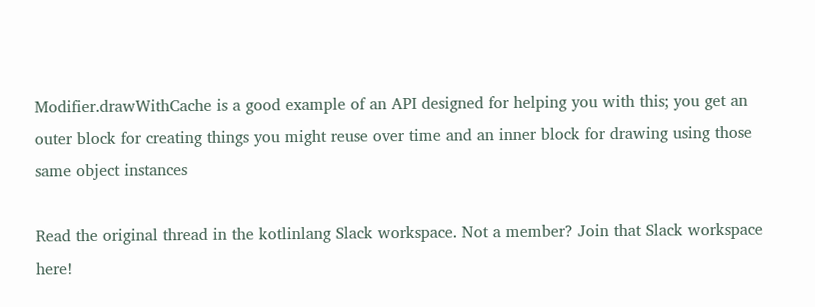Modifier.drawWithCache is a good example of an API designed for helping you with this; you get an outer block for creating things you might reuse over time and an inner block for drawing using those same object instances

Read the original thread in the kotlinlang Slack workspace. Not a member? Join that Slack workspace here!